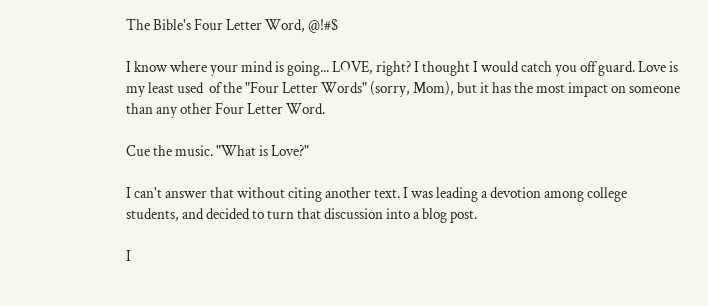The Bible's Four Letter Word, @!#$

I know where your mind is going... LOVE, right? I thought I would catch you off guard. Love is my least used  of the "Four Letter Words" (sorry, Mom), but it has the most impact on someone than any other Four Letter Word.

Cue the music. "What is Love?"

I can't answer that without citing another text. I was leading a devotion among college students, and decided to turn that discussion into a blog post.

I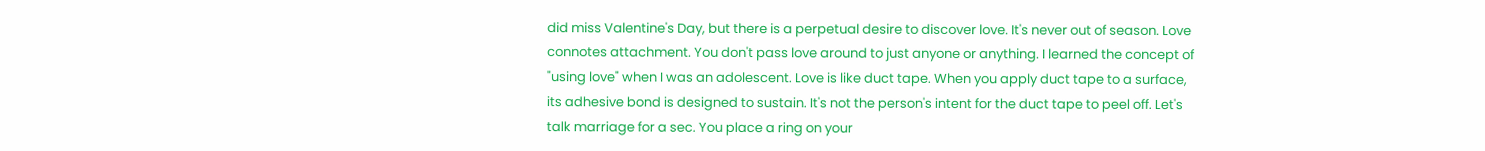did miss Valentine's Day, but there is a perpetual desire to discover love. It's never out of season. Love connotes attachment. You don't pass love around to just anyone or anything. I learned the concept of "using love" when I was an adolescent. Love is like duct tape. When you apply duct tape to a surface, its adhesive bond is designed to sustain. It's not the person's intent for the duct tape to peel off. Let's talk marriage for a sec. You place a ring on your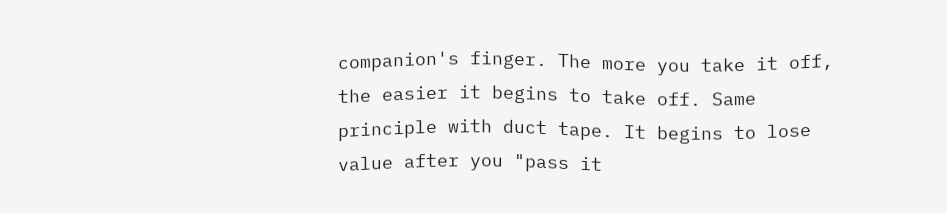companion's finger. The more you take it off, the easier it begins to take off. Same principle with duct tape. It begins to lose value after you "pass it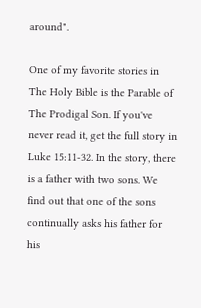around".

One of my favorite stories in The Holy Bible is the Parable of The Prodigal Son. If you've never read it, get the full story in Luke 15:11-32. In the story, there is a father with two sons. We find out that one of the sons continually asks his father for his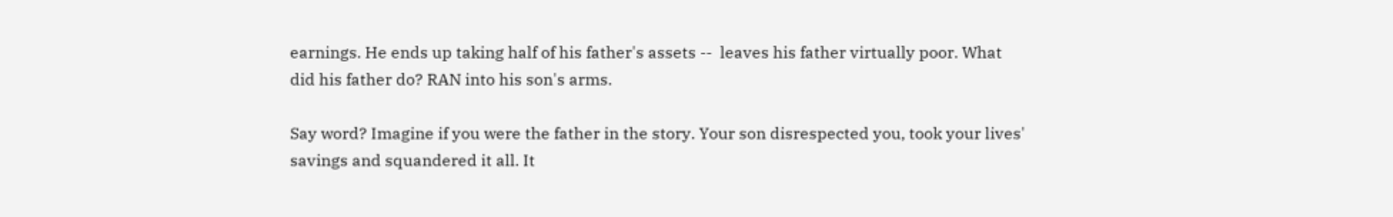earnings. He ends up taking half of his father's assets --  leaves his father virtually poor. What did his father do? RAN into his son's arms.

Say word? Imagine if you were the father in the story. Your son disrespected you, took your lives' savings and squandered it all. It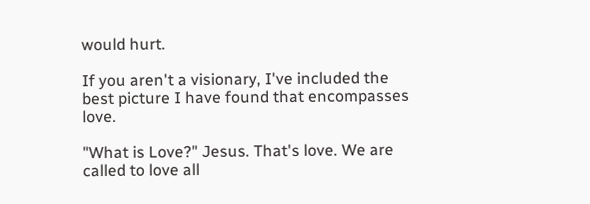would hurt.

If you aren't a visionary, I've included the best picture I have found that encompasses love.

"What is Love?" Jesus. That's love. We are called to love all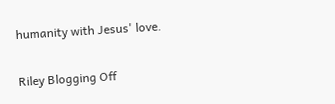humanity with Jesus' love.

Riley Blogging Off